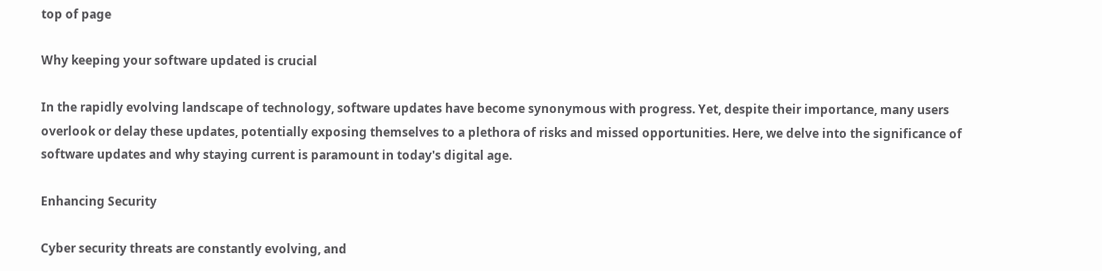top of page

Why keeping your software updated is crucial

In the rapidly evolving landscape of technology, software updates have become synonymous with progress. Yet, despite their importance, many users overlook or delay these updates, potentially exposing themselves to a plethora of risks and missed opportunities. Here, we delve into the significance of software updates and why staying current is paramount in today's digital age.

Enhancing Security

Cyber security threats are constantly evolving, and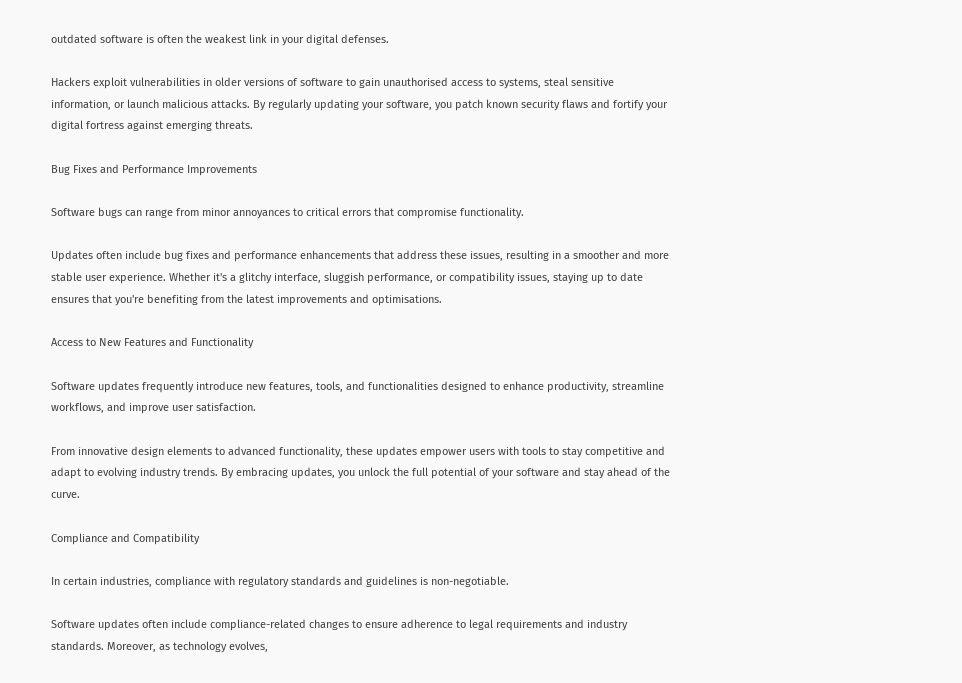outdated software is often the weakest link in your digital defenses.

Hackers exploit vulnerabilities in older versions of software to gain unauthorised access to systems, steal sensitive information, or launch malicious attacks. By regularly updating your software, you patch known security flaws and fortify your digital fortress against emerging threats.

Bug Fixes and Performance Improvements

Software bugs can range from minor annoyances to critical errors that compromise functionality.

Updates often include bug fixes and performance enhancements that address these issues, resulting in a smoother and more stable user experience. Whether it's a glitchy interface, sluggish performance, or compatibility issues, staying up to date ensures that you're benefiting from the latest improvements and optimisations.

Access to New Features and Functionality

Software updates frequently introduce new features, tools, and functionalities designed to enhance productivity, streamline workflows, and improve user satisfaction.

From innovative design elements to advanced functionality, these updates empower users with tools to stay competitive and adapt to evolving industry trends. By embracing updates, you unlock the full potential of your software and stay ahead of the curve.

Compliance and Compatibility

In certain industries, compliance with regulatory standards and guidelines is non-negotiable.

Software updates often include compliance-related changes to ensure adherence to legal requirements and industry standards. Moreover, as technology evolves,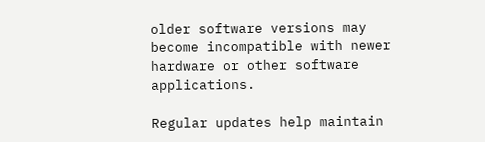older software versions may become incompatible with newer hardware or other software applications.

Regular updates help maintain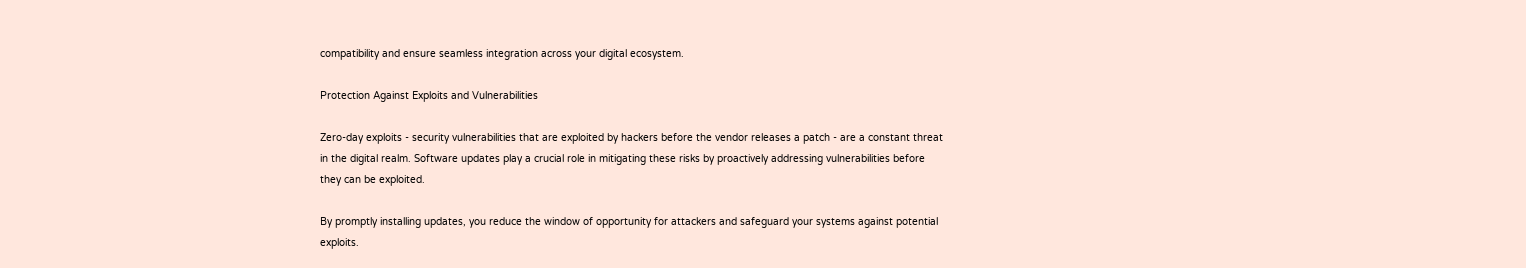compatibility and ensure seamless integration across your digital ecosystem.

Protection Against Exploits and Vulnerabilities

Zero-day exploits - security vulnerabilities that are exploited by hackers before the vendor releases a patch - are a constant threat in the digital realm. Software updates play a crucial role in mitigating these risks by proactively addressing vulnerabilities before they can be exploited.

By promptly installing updates, you reduce the window of opportunity for attackers and safeguard your systems against potential exploits.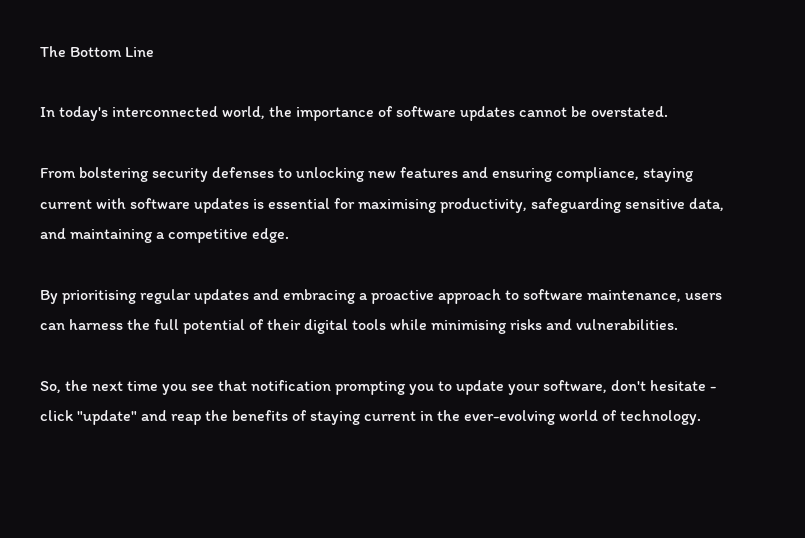The Bottom Line

In today's interconnected world, the importance of software updates cannot be overstated.

From bolstering security defenses to unlocking new features and ensuring compliance, staying current with software updates is essential for maximising productivity, safeguarding sensitive data, and maintaining a competitive edge.

By prioritising regular updates and embracing a proactive approach to software maintenance, users can harness the full potential of their digital tools while minimising risks and vulnerabilities.

So, the next time you see that notification prompting you to update your software, don't hesitate - click "update" and reap the benefits of staying current in the ever-evolving world of technology.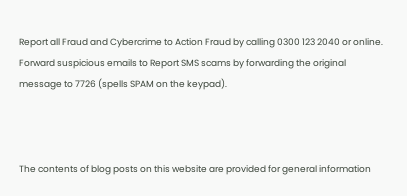Report all Fraud and Cybercrime to Action Fraud by calling 0300 123 2040 or online. Forward suspicious emails to Report SMS scams by forwarding the original message to 7726 (spells SPAM on the keypad).



The contents of blog posts on this website are provided for general information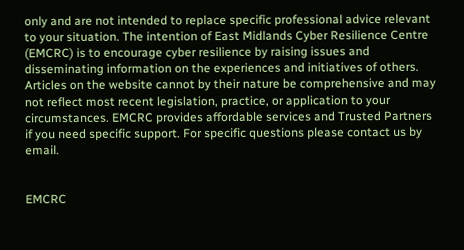only and are not intended to replace specific professional advice relevant to your situation. The intention of East Midlands Cyber Resilience Centre (EMCRC) is to encourage cyber resilience by raising issues and disseminating information on the experiences and initiatives of others. Articles on the website cannot by their nature be comprehensive and may not reflect most recent legislation, practice, or application to your circumstances. EMCRC provides affordable services and Trusted Partners if you need specific support. For specific questions please contact us by email.


EMCRC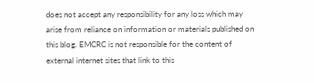does not accept any responsibility for any loss which may arise from reliance on information or materials published on this blog. EMCRC is not responsible for the content of external internet sites that link to this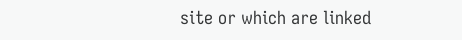site or which are linked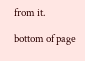from it.

bottom of page